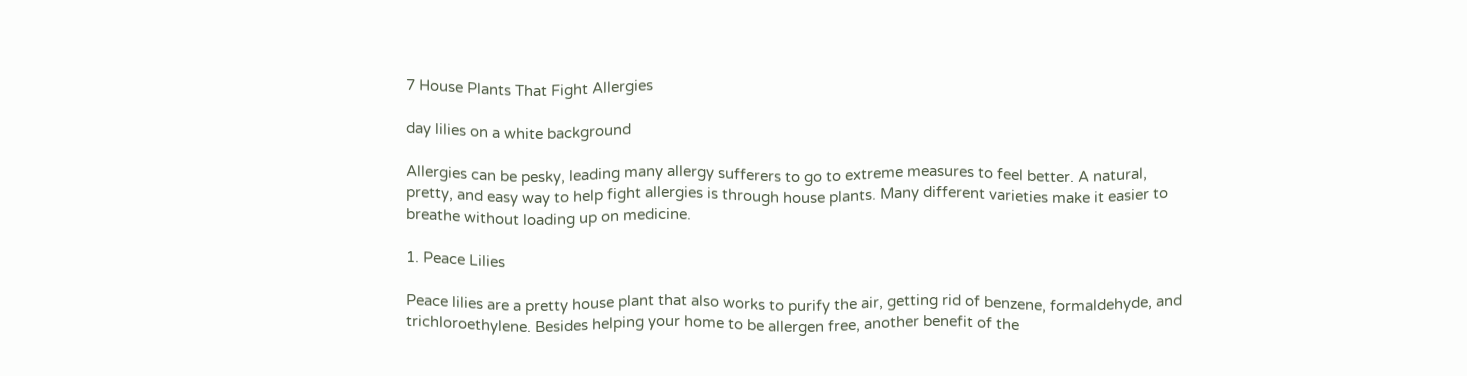7 House Plants That Fight Allergies

day lilies on a white background

Allergies can be pesky, leading many allergy sufferers to go to extreme measures to feel better. A natural, pretty, and easy way to help fight allergies is through house plants. Many different varieties make it easier to breathe without loading up on medicine.

1. Peace Lilies

Peace lilies are a pretty house plant that also works to purify the air, getting rid of benzene, formaldehyde, and trichloroethylene. Besides helping your home to be allergen free, another benefit of the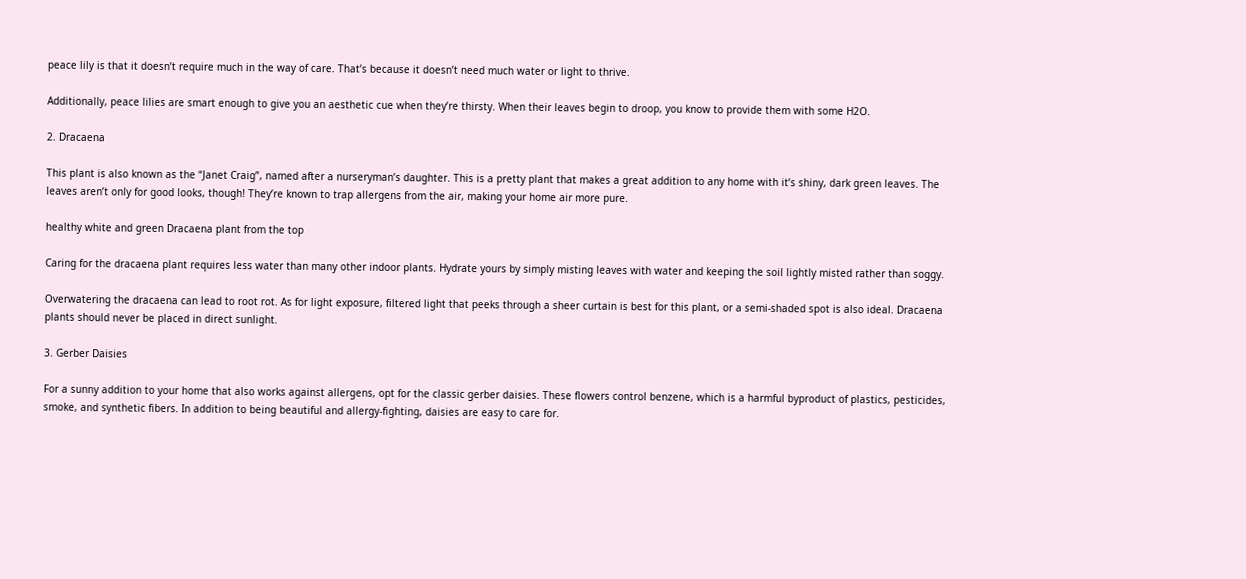peace lily is that it doesn’t require much in the way of care. That’s because it doesn’t need much water or light to thrive.

Additionally, peace lilies are smart enough to give you an aesthetic cue when they’re thirsty. When their leaves begin to droop, you know to provide them with some H2O.

2. Dracaena

This plant is also known as the “Janet Craig”, named after a nurseryman’s daughter. This is a pretty plant that makes a great addition to any home with it’s shiny, dark green leaves. The leaves aren’t only for good looks, though! They’re known to trap allergens from the air, making your home air more pure.

healthy white and green Dracaena plant from the top

Caring for the dracaena plant requires less water than many other indoor plants. Hydrate yours by simply misting leaves with water and keeping the soil lightly misted rather than soggy.

Overwatering the dracaena can lead to root rot. As for light exposure, filtered light that peeks through a sheer curtain is best for this plant, or a semi-shaded spot is also ideal. Dracaena plants should never be placed in direct sunlight.

3. Gerber Daisies

For a sunny addition to your home that also works against allergens, opt for the classic gerber daisies. These flowers control benzene, which is a harmful byproduct of plastics, pesticides, smoke, and synthetic fibers. In addition to being beautiful and allergy-fighting, daisies are easy to care for.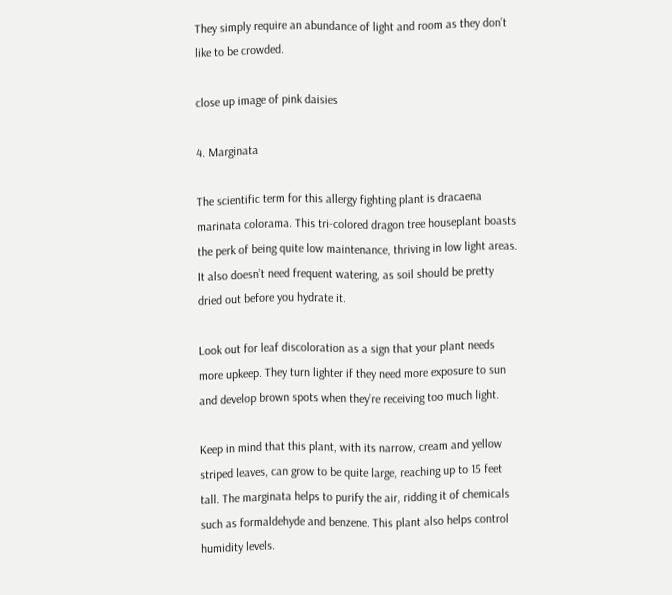They simply require an abundance of light and room as they don’t like to be crowded.

close up image of pink daisies

4. Marginata

The scientific term for this allergy fighting plant is dracaena marinata colorama. This tri-colored dragon tree houseplant boasts the perk of being quite low maintenance, thriving in low light areas. It also doesn’t need frequent watering, as soil should be pretty dried out before you hydrate it.

Look out for leaf discoloration as a sign that your plant needs more upkeep. They turn lighter if they need more exposure to sun and develop brown spots when they’re receiving too much light.

Keep in mind that this plant, with its narrow, cream and yellow striped leaves, can grow to be quite large, reaching up to 15 feet tall. The marginata helps to purify the air, ridding it of chemicals such as formaldehyde and benzene. This plant also helps control humidity levels.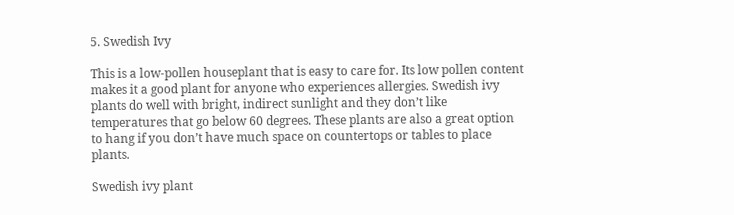5. Swedish Ivy

This is a low-pollen houseplant that is easy to care for. Its low pollen content makes it a good plant for anyone who experiences allergies. Swedish ivy plants do well with bright, indirect sunlight and they don’t like temperatures that go below 60 degrees. These plants are also a great option to hang if you don’t have much space on countertops or tables to place plants.

Swedish ivy plant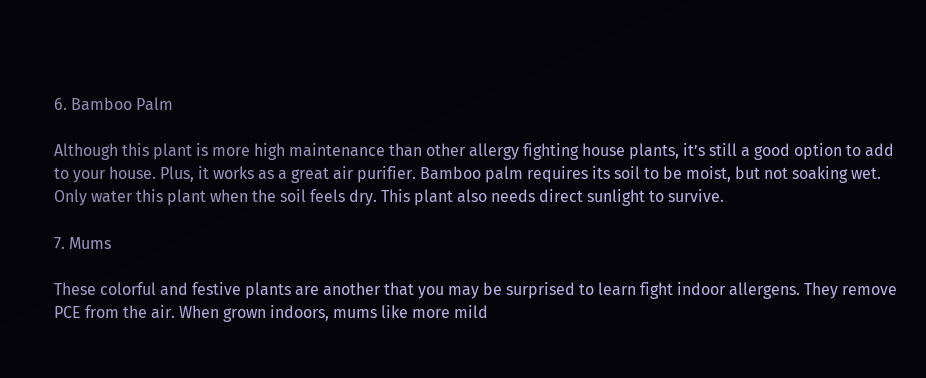6. Bamboo Palm

Although this plant is more high maintenance than other allergy fighting house plants, it’s still a good option to add to your house. Plus, it works as a great air purifier. Bamboo palm requires its soil to be moist, but not soaking wet. Only water this plant when the soil feels dry. This plant also needs direct sunlight to survive.

7. Mums

These colorful and festive plants are another that you may be surprised to learn fight indoor allergens. They remove PCE from the air. When grown indoors, mums like more mild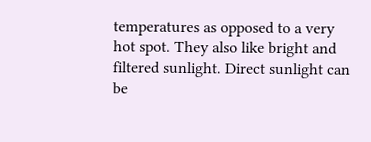temperatures as opposed to a very hot spot. They also like bright and filtered sunlight. Direct sunlight can be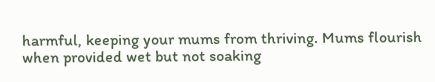harmful, keeping your mums from thriving. Mums flourish when provided wet but not soaking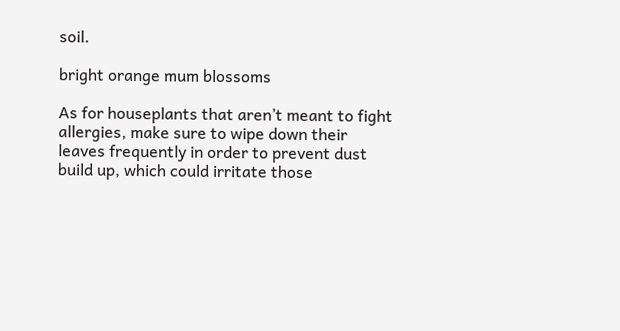soil.

bright orange mum blossoms

As for houseplants that aren’t meant to fight allergies, make sure to wipe down their leaves frequently in order to prevent dust build up, which could irritate those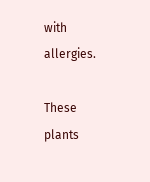with allergies.

These plants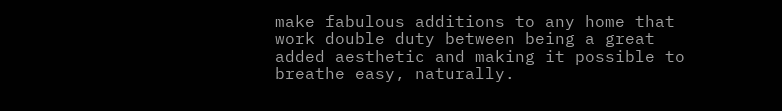make fabulous additions to any home that work double duty between being a great added aesthetic and making it possible to breathe easy, naturally.